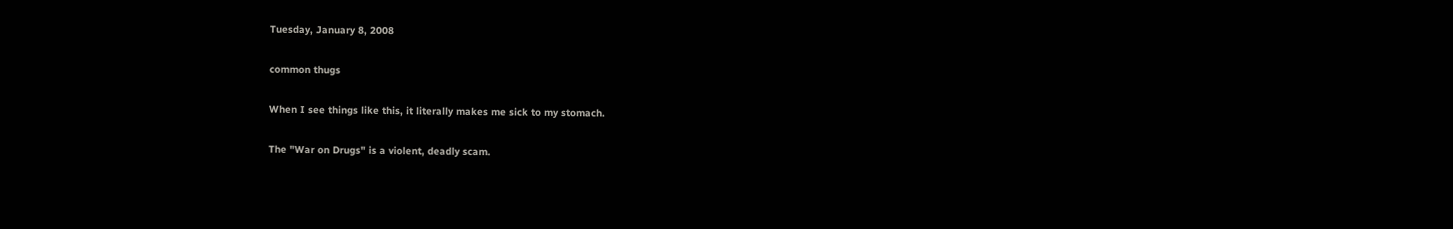Tuesday, January 8, 2008

common thugs

When I see things like this, it literally makes me sick to my stomach.

The "War on Drugs" is a violent, deadly scam.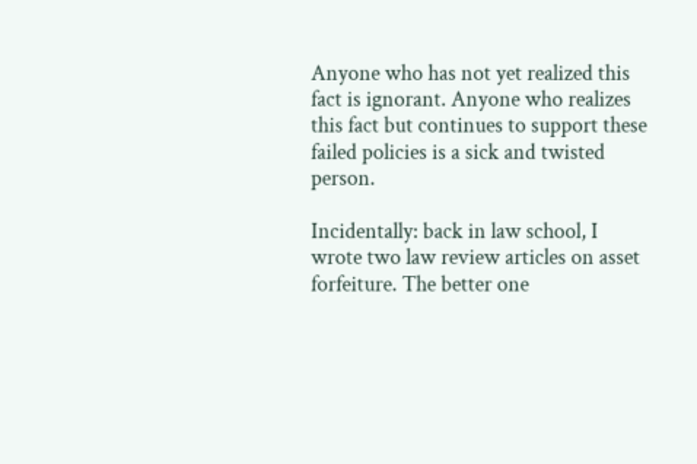Anyone who has not yet realized this fact is ignorant. Anyone who realizes this fact but continues to support these failed policies is a sick and twisted person.

Incidentally: back in law school, I wrote two law review articles on asset forfeiture. The better one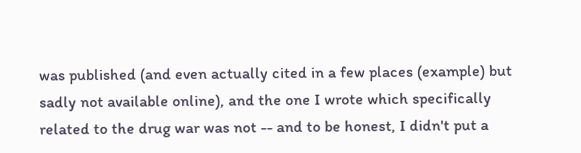was published (and even actually cited in a few places (example) but sadly not available online), and the one I wrote which specifically related to the drug war was not -- and to be honest, I didn't put a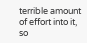terrible amount of effort into it, so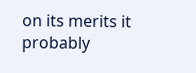on its merits it probably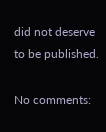did not deserve to be published.

No comments: